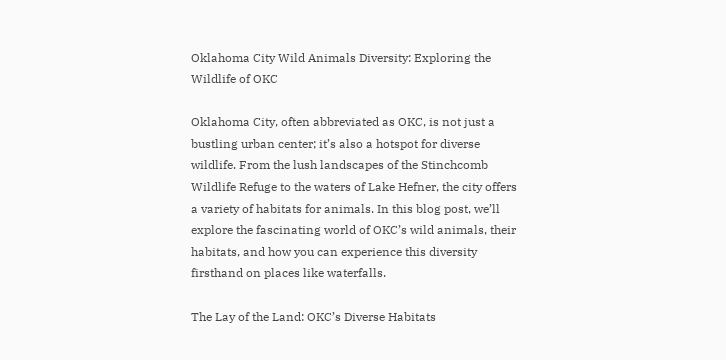Oklahoma City Wild Animals Diversity: Exploring the Wildlife of OKC

Oklahoma City, often abbreviated as OKC, is not just a bustling urban center; it’s also a hotspot for diverse wildlife. From the lush landscapes of the Stinchcomb Wildlife Refuge to the waters of Lake Hefner, the city offers a variety of habitats for animals. In this blog post, we’ll explore the fascinating world of OKC’s wild animals, their habitats, and how you can experience this diversity firsthand on places like waterfalls.

The Lay of the Land: OKC’s Diverse Habitats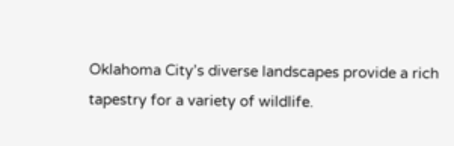Oklahoma City’s diverse landscapes provide a rich tapestry for a variety of wildlife.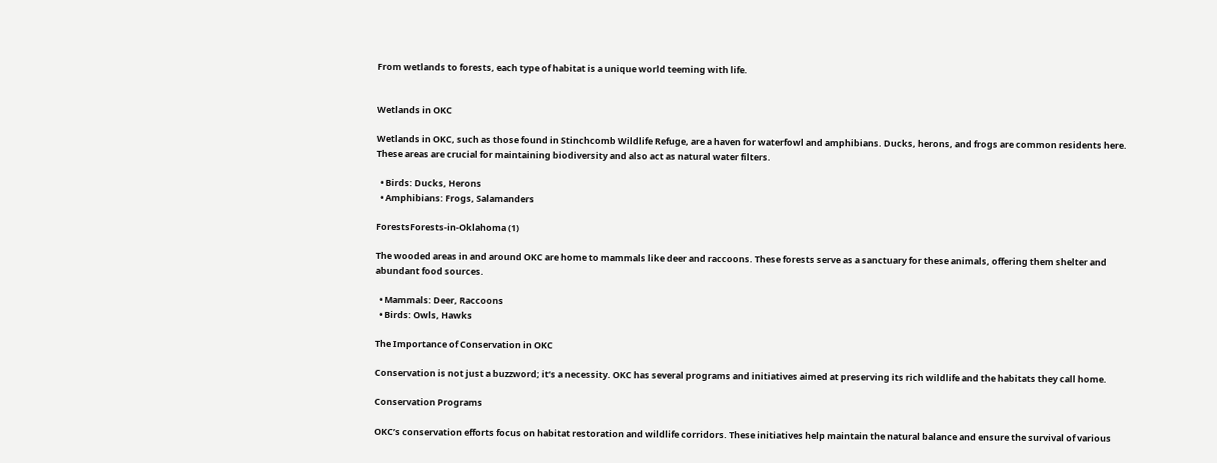From wetlands to forests, each type of habitat is a unique world teeming with life.


Wetlands in OKC

Wetlands in OKC, such as those found in Stinchcomb Wildlife Refuge, are a haven for waterfowl and amphibians. Ducks, herons, and frogs are common residents here. These areas are crucial for maintaining biodiversity and also act as natural water filters.

  • Birds: Ducks, Herons
  • Amphibians: Frogs, Salamanders

ForestsForests-in-Oklahoma (1)

The wooded areas in and around OKC are home to mammals like deer and raccoons. These forests serve as a sanctuary for these animals, offering them shelter and abundant food sources.

  • Mammals: Deer, Raccoons
  • Birds: Owls, Hawks

The Importance of Conservation in OKC

Conservation is not just a buzzword; it’s a necessity. OKC has several programs and initiatives aimed at preserving its rich wildlife and the habitats they call home.

Conservation Programs

OKC’s conservation efforts focus on habitat restoration and wildlife corridors. These initiatives help maintain the natural balance and ensure the survival of various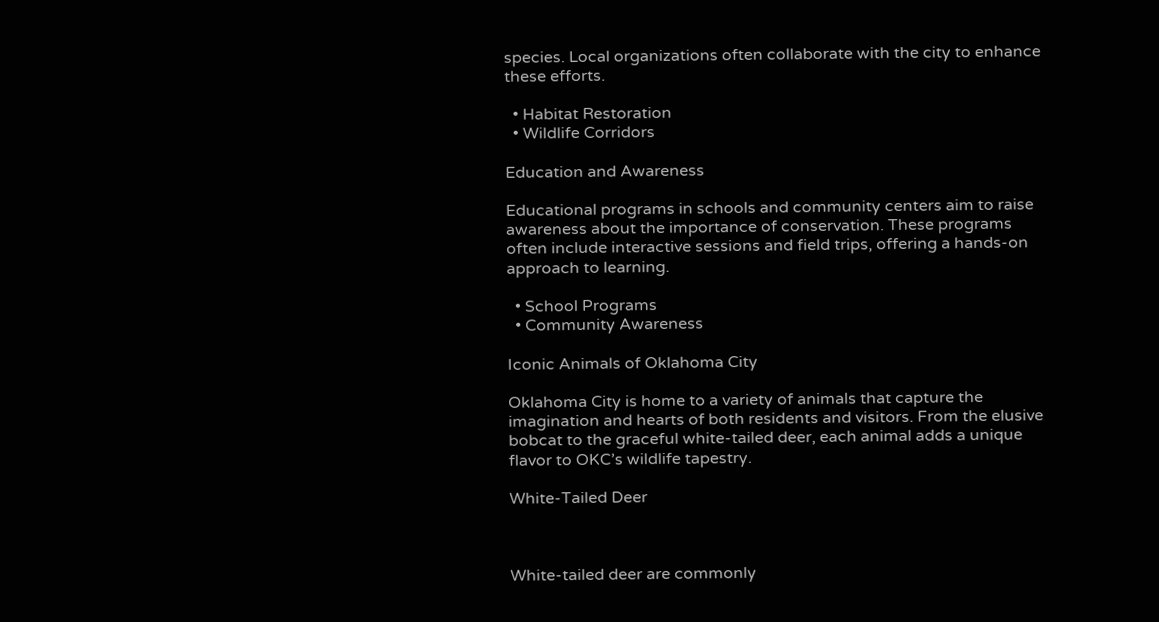species. Local organizations often collaborate with the city to enhance these efforts.

  • Habitat Restoration
  • Wildlife Corridors

Education and Awareness

Educational programs in schools and community centers aim to raise awareness about the importance of conservation. These programs often include interactive sessions and field trips, offering a hands-on approach to learning.

  • School Programs
  • Community Awareness

Iconic Animals of Oklahoma City

Oklahoma City is home to a variety of animals that capture the imagination and hearts of both residents and visitors. From the elusive bobcat to the graceful white-tailed deer, each animal adds a unique flavor to OKC’s wildlife tapestry.

White-Tailed Deer



White-tailed deer are commonly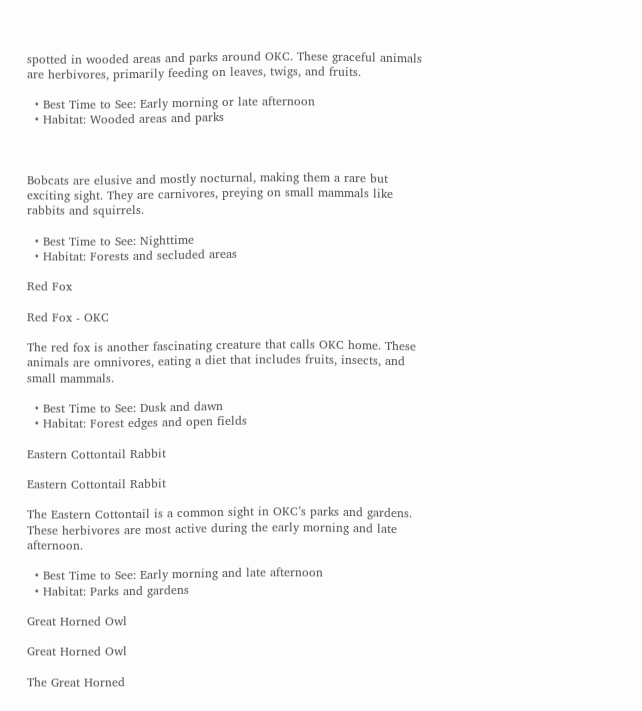spotted in wooded areas and parks around OKC. These graceful animals are herbivores, primarily feeding on leaves, twigs, and fruits.

  • Best Time to See: Early morning or late afternoon
  • Habitat: Wooded areas and parks



Bobcats are elusive and mostly nocturnal, making them a rare but exciting sight. They are carnivores, preying on small mammals like rabbits and squirrels.

  • Best Time to See: Nighttime
  • Habitat: Forests and secluded areas

Red Fox

Red Fox - OKC

The red fox is another fascinating creature that calls OKC home. These animals are omnivores, eating a diet that includes fruits, insects, and small mammals.

  • Best Time to See: Dusk and dawn
  • Habitat: Forest edges and open fields

Eastern Cottontail Rabbit

Eastern Cottontail Rabbit

The Eastern Cottontail is a common sight in OKC’s parks and gardens. These herbivores are most active during the early morning and late afternoon.

  • Best Time to See: Early morning and late afternoon
  • Habitat: Parks and gardens

Great Horned Owl

Great Horned Owl

The Great Horned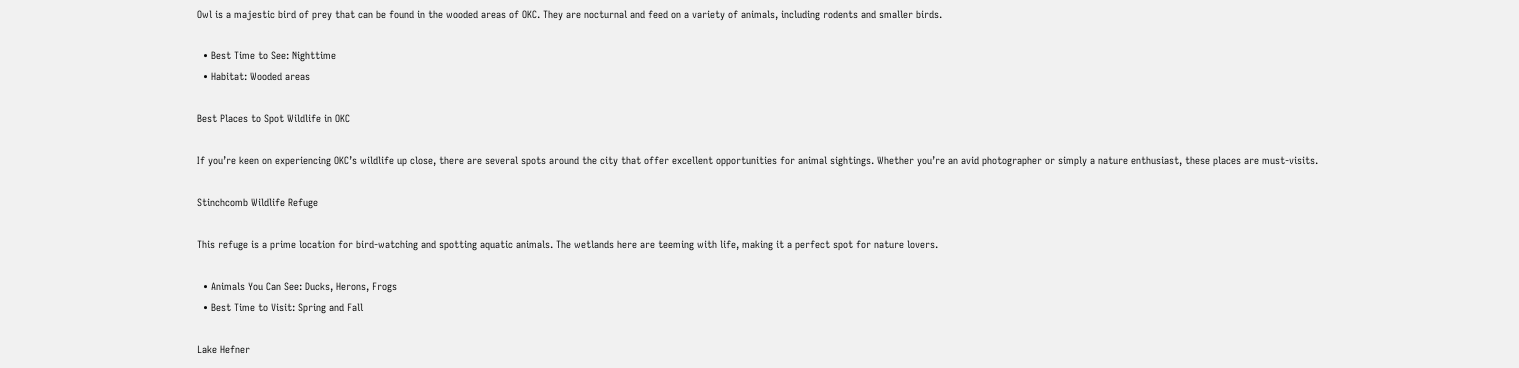Owl is a majestic bird of prey that can be found in the wooded areas of OKC. They are nocturnal and feed on a variety of animals, including rodents and smaller birds.

  • Best Time to See: Nighttime
  • Habitat: Wooded areas

Best Places to Spot Wildlife in OKC

If you’re keen on experiencing OKC’s wildlife up close, there are several spots around the city that offer excellent opportunities for animal sightings. Whether you’re an avid photographer or simply a nature enthusiast, these places are must-visits.

Stinchcomb Wildlife Refuge

This refuge is a prime location for bird-watching and spotting aquatic animals. The wetlands here are teeming with life, making it a perfect spot for nature lovers.

  • Animals You Can See: Ducks, Herons, Frogs
  • Best Time to Visit: Spring and Fall

Lake Hefner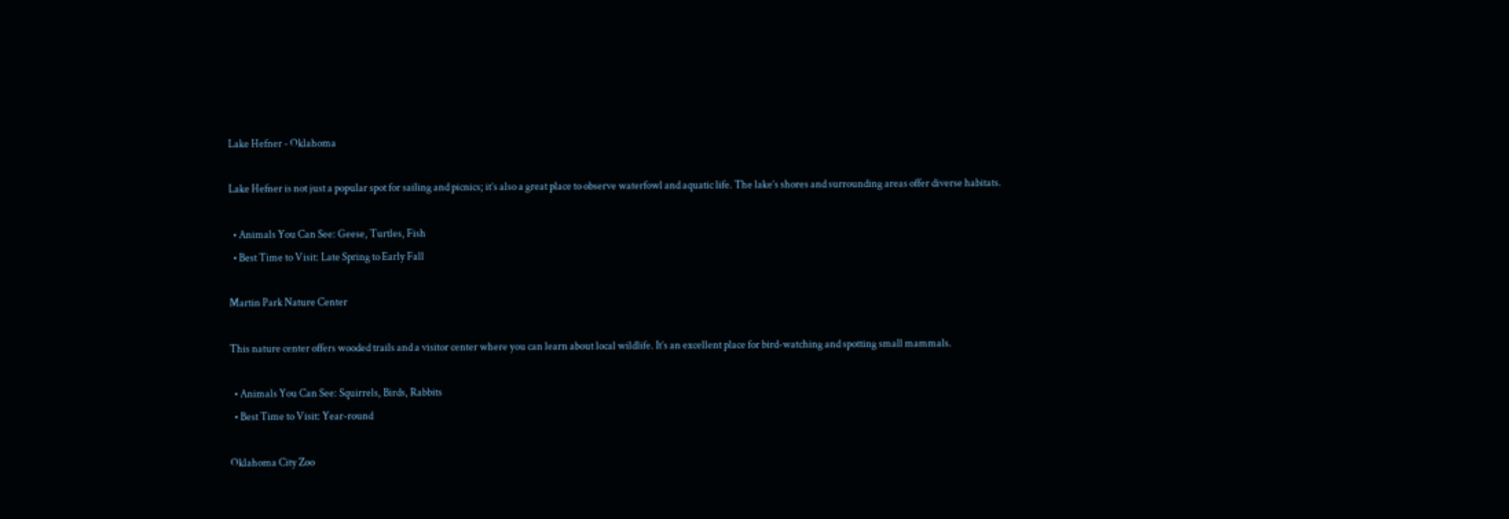Lake Hefner - Oklahoma

Lake Hefner is not just a popular spot for sailing and picnics; it’s also a great place to observe waterfowl and aquatic life. The lake’s shores and surrounding areas offer diverse habitats.

  • Animals You Can See: Geese, Turtles, Fish
  • Best Time to Visit: Late Spring to Early Fall

Martin Park Nature Center

This nature center offers wooded trails and a visitor center where you can learn about local wildlife. It’s an excellent place for bird-watching and spotting small mammals.

  • Animals You Can See: Squirrels, Birds, Rabbits
  • Best Time to Visit: Year-round

Oklahoma City Zoo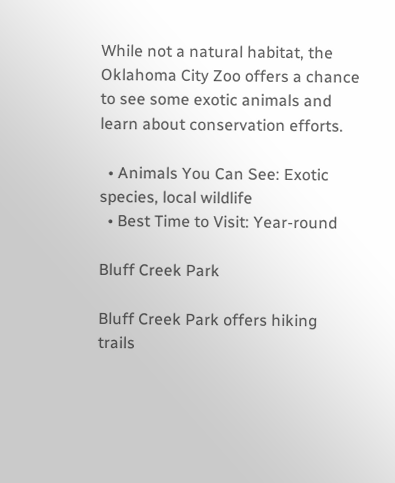While not a natural habitat, the Oklahoma City Zoo offers a chance to see some exotic animals and learn about conservation efforts.

  • Animals You Can See: Exotic species, local wildlife
  • Best Time to Visit: Year-round

Bluff Creek Park

Bluff Creek Park offers hiking trails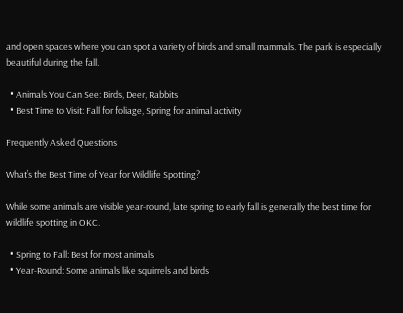and open spaces where you can spot a variety of birds and small mammals. The park is especially beautiful during the fall.

  • Animals You Can See: Birds, Deer, Rabbits
  • Best Time to Visit: Fall for foliage, Spring for animal activity

Frequently Asked Questions

What’s the Best Time of Year for Wildlife Spotting?

While some animals are visible year-round, late spring to early fall is generally the best time for wildlife spotting in OKC.

  • Spring to Fall: Best for most animals
  • Year-Round: Some animals like squirrels and birds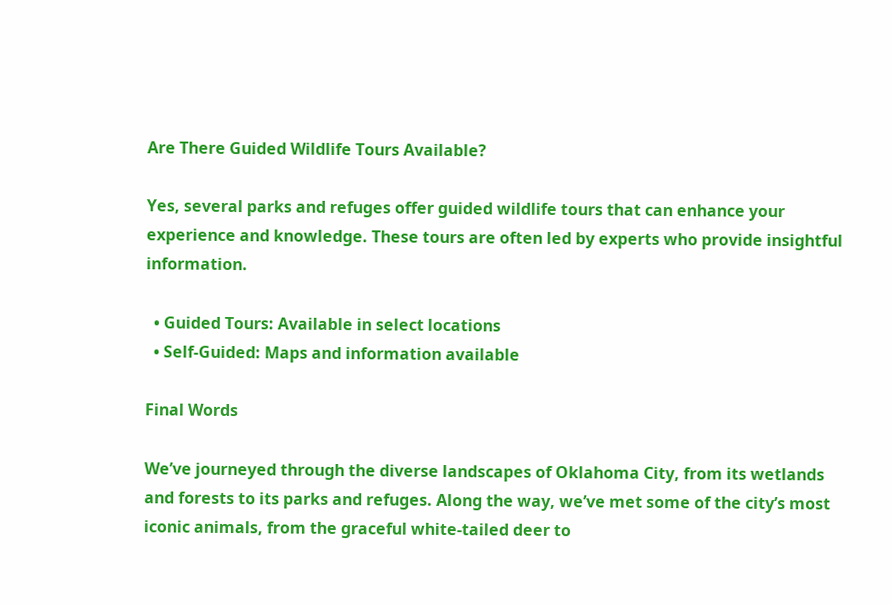Are There Guided Wildlife Tours Available?

Yes, several parks and refuges offer guided wildlife tours that can enhance your experience and knowledge. These tours are often led by experts who provide insightful information.

  • Guided Tours: Available in select locations
  • Self-Guided: Maps and information available

Final Words

We’ve journeyed through the diverse landscapes of Oklahoma City, from its wetlands and forests to its parks and refuges. Along the way, we’ve met some of the city’s most iconic animals, from the graceful white-tailed deer to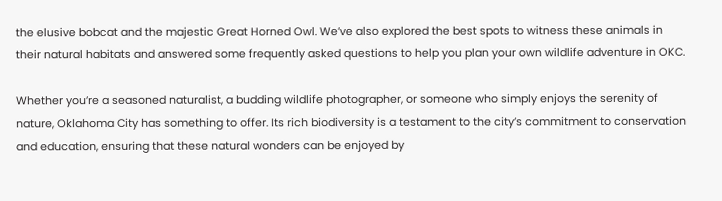the elusive bobcat and the majestic Great Horned Owl. We’ve also explored the best spots to witness these animals in their natural habitats and answered some frequently asked questions to help you plan your own wildlife adventure in OKC.

Whether you’re a seasoned naturalist, a budding wildlife photographer, or someone who simply enjoys the serenity of nature, Oklahoma City has something to offer. Its rich biodiversity is a testament to the city’s commitment to conservation and education, ensuring that these natural wonders can be enjoyed by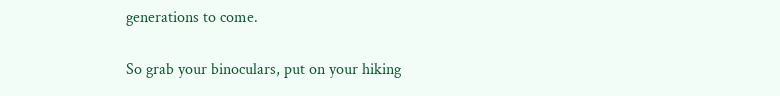generations to come.

So grab your binoculars, put on your hiking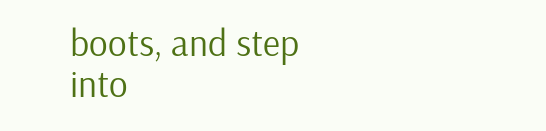boots, and step into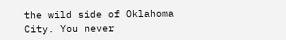the wild side of Oklahoma City. You never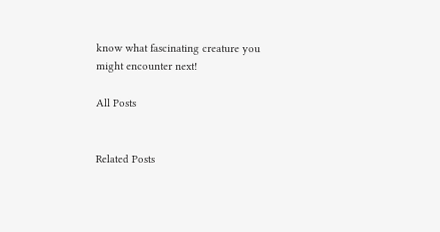know what fascinating creature you might encounter next!

All Posts


Related Posts